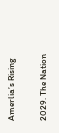Amerlia’s Rising

2029. The Nation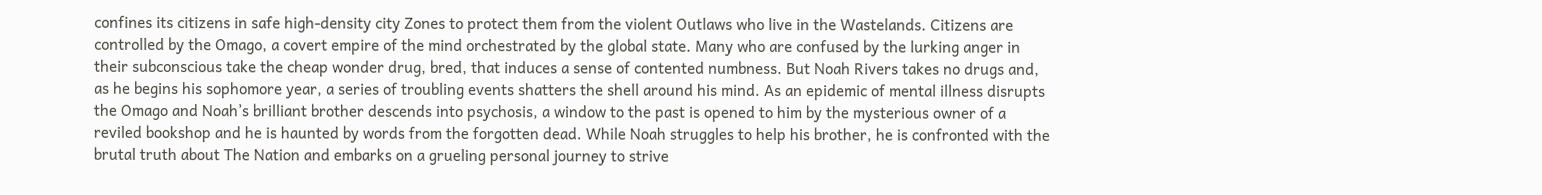confines its citizens in safe high-density city Zones to protect them from the violent Outlaws who live in the Wastelands. Citizens are controlled by the Omago, a covert empire of the mind orchestrated by the global state. Many who are confused by the lurking anger in their subconscious take the cheap wonder drug, bred, that induces a sense of contented numbness. But Noah Rivers takes no drugs and, as he begins his sophomore year, a series of troubling events shatters the shell around his mind. As an epidemic of mental illness disrupts the Omago and Noah’s brilliant brother descends into psychosis, a window to the past is opened to him by the mysterious owner of a reviled bookshop and he is haunted by words from the forgotten dead. While Noah struggles to help his brother, he is confronted with the brutal truth about The Nation and embarks on a grueling personal journey to strive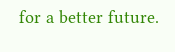for a better future.